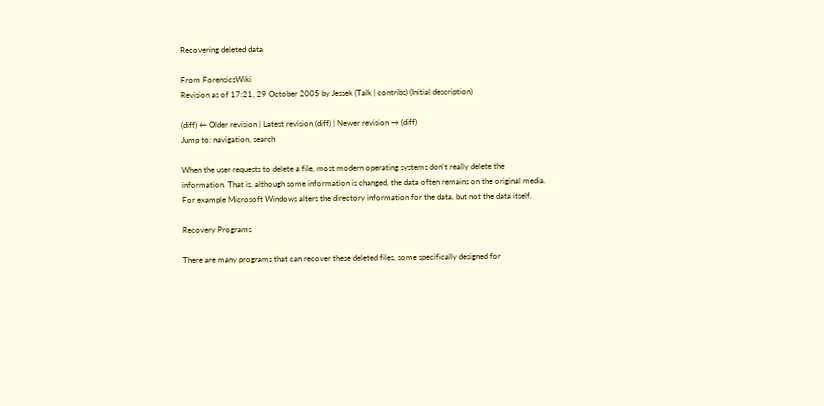Recovering deleted data

From ForensicsWiki
Revision as of 17:21, 29 October 2005 by Jessek (Talk | contribs) (Initial description)

(diff) ← Older revision | Latest revision (diff) | Newer revision → (diff)
Jump to: navigation, search

When the user requests to delete a file, most modern operating systems don't really delete the information. That is, although some information is changed, the data often remains on the original media. For example Microsoft Windows alters the directory information for the data, but not the data itself.

Recovery Programs

There are many programs that can recover these deleted files, some specifically designed for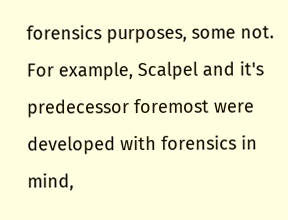forensics purposes, some not. For example, Scalpel and it's predecessor foremost were developed with forensics in mind,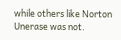while others like Norton Unerase was not.